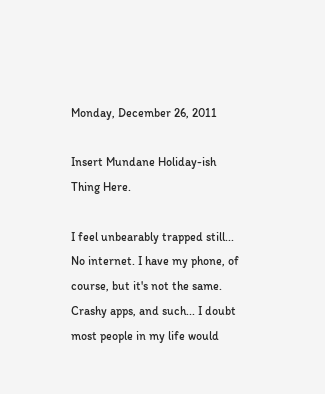Monday, December 26, 2011

Insert Mundane Holiday-ish Thing Here.

I feel unbearably trapped still... No internet. I have my phone, of course, but it's not the same. Crashy apps, and such... I doubt most people in my life would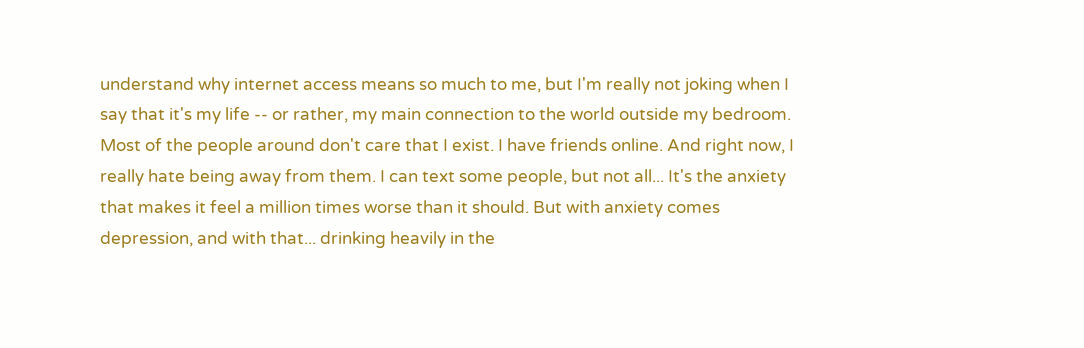understand why internet access means so much to me, but I'm really not joking when I say that it's my life -- or rather, my main connection to the world outside my bedroom. Most of the people around don't care that I exist. I have friends online. And right now, I really hate being away from them. I can text some people, but not all... It's the anxiety that makes it feel a million times worse than it should. But with anxiety comes depression, and with that... drinking heavily in the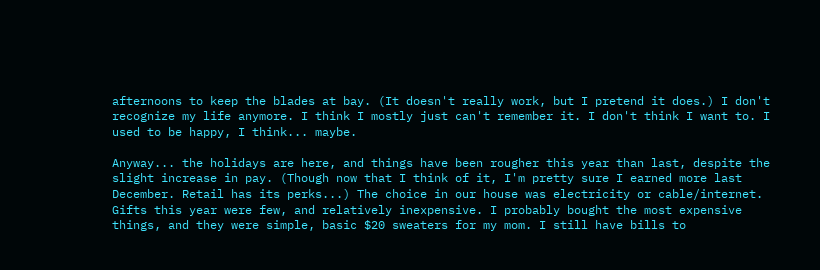afternoons to keep the blades at bay. (It doesn't really work, but I pretend it does.) I don't recognize my life anymore. I think I mostly just can't remember it. I don't think I want to. I used to be happy, I think... maybe.

Anyway... the holidays are here, and things have been rougher this year than last, despite the slight increase in pay. (Though now that I think of it, I'm pretty sure I earned more last December. Retail has its perks...) The choice in our house was electricity or cable/internet. Gifts this year were few, and relatively inexpensive. I probably bought the most expensive things, and they were simple, basic $20 sweaters for my mom. I still have bills to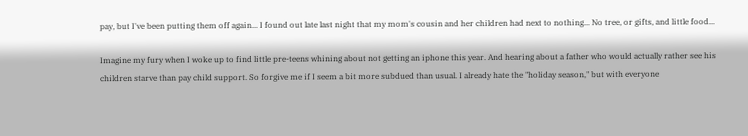pay, but I've been putting them off again... I found out late last night that my mom's cousin and her children had next to nothing... No tree, or gifts, and little food...

Imagine my fury when I woke up to find little pre-teens whining about not getting an iphone this year. And hearing about a father who would actually rather see his children starve than pay child support. So forgive me if I seem a bit more subdued than usual. I already hate the "holiday season," but with everyone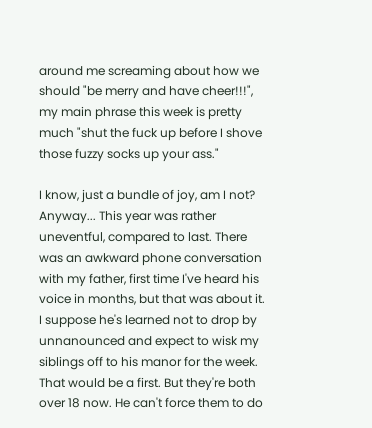around me screaming about how we should "be merry and have cheer!!!", my main phrase this week is pretty much "shut the fuck up before I shove those fuzzy socks up your ass."

I know, just a bundle of joy, am I not? Anyway... This year was rather uneventful, compared to last. There was an awkward phone conversation with my father, first time I've heard his voice in months, but that was about it. I suppose he's learned not to drop by unnanounced and expect to wisk my siblings off to his manor for the week. That would be a first. But they're both over 18 now. He can't force them to do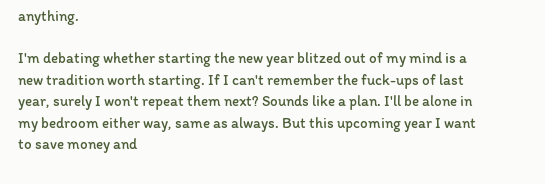anything.

I'm debating whether starting the new year blitzed out of my mind is a new tradition worth starting. If I can't remember the fuck-ups of last year, surely I won't repeat them next? Sounds like a plan. I'll be alone in my bedroom either way, same as always. But this upcoming year I want to save money and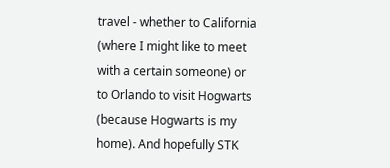travel - whether to California (where I might like to meet with a certain someone) or to Orlando to visit Hogwarts (because Hogwarts is my home). And hopefully STK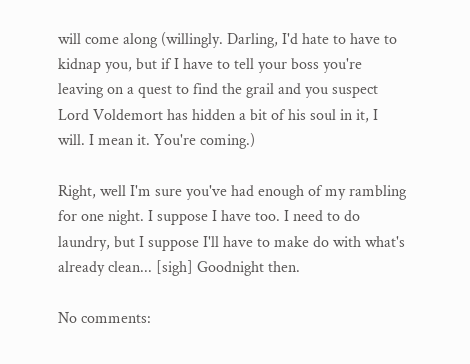will come along (willingly. Darling, I'd hate to have to kidnap you, but if I have to tell your boss you're leaving on a quest to find the grail and you suspect Lord Voldemort has hidden a bit of his soul in it, I will. I mean it. You're coming.)

Right, well I'm sure you've had enough of my rambling for one night. I suppose I have too. I need to do laundry, but I suppose I'll have to make do with what's already clean... [sigh] Goodnight then.

No comments: